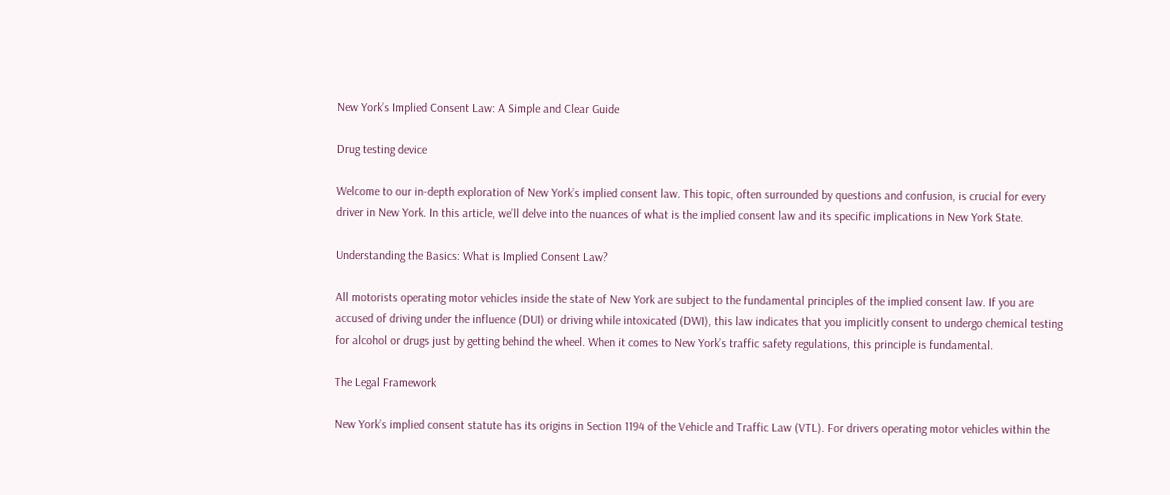New York’s Implied Consent Law: A Simple and Clear Guide

Drug testing device

Welcome to our in-depth exploration of New York’s implied consent law. This topic, often surrounded by questions and confusion, is crucial for every driver in New York. In this article, we’ll delve into the nuances of what is the implied consent law and its specific implications in New York State.

Understanding the Basics: What is Implied Consent Law?

All motorists operating motor vehicles inside the state of New York are subject to the fundamental principles of the implied consent law. If you are accused of driving under the influence (DUI) or driving while intoxicated (DWI), this law indicates that you implicitly consent to undergo chemical testing for alcohol or drugs just by getting behind the wheel. When it comes to New York’s traffic safety regulations, this principle is fundamental.

The Legal Framework

New York’s implied consent statute has its origins in Section 1194 of the Vehicle and Traffic Law (VTL). For drivers operating motor vehicles within the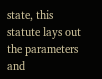state, this statute lays out the parameters and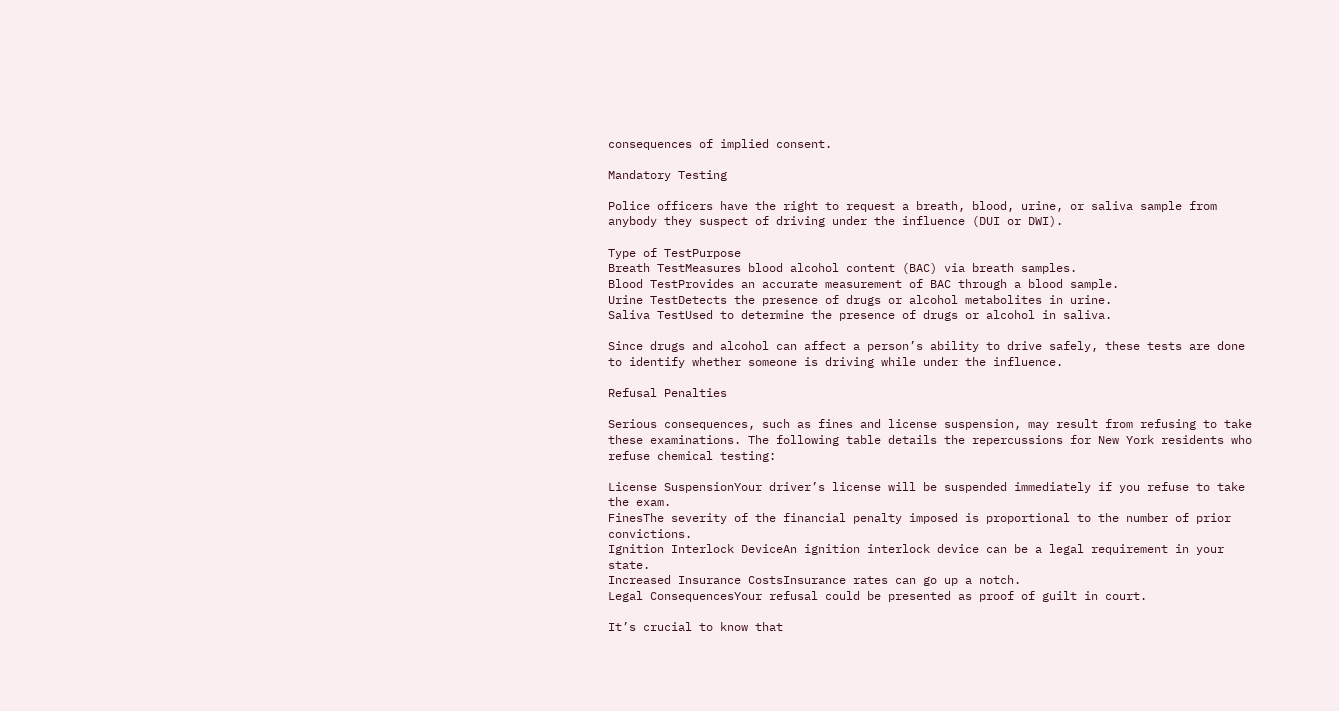consequences of implied consent.

Mandatory Testing

Police officers have the right to request a breath, blood, urine, or saliva sample from anybody they suspect of driving under the influence (DUI or DWI).

Type of TestPurpose
Breath TestMeasures blood alcohol content (BAC) via breath samples.
Blood TestProvides an accurate measurement of BAC through a blood sample.
Urine TestDetects the presence of drugs or alcohol metabolites in urine.
Saliva TestUsed to determine the presence of drugs or alcohol in saliva.

Since drugs and alcohol can affect a person’s ability to drive safely, these tests are done to identify whether someone is driving while under the influence.

Refusal Penalties

Serious consequences, such as fines and license suspension, may result from refusing to take these examinations. The following table details the repercussions for New York residents who refuse chemical testing:

License SuspensionYour driver’s license will be suspended immediately if you refuse to take the exam.
FinesThe severity of the financial penalty imposed is proportional to the number of prior convictions.
Ignition Interlock DeviceAn ignition interlock device can be a legal requirement in your state.
Increased Insurance CostsInsurance rates can go up a notch.
Legal ConsequencesYour refusal could be presented as proof of guilt in court.

It’s crucial to know that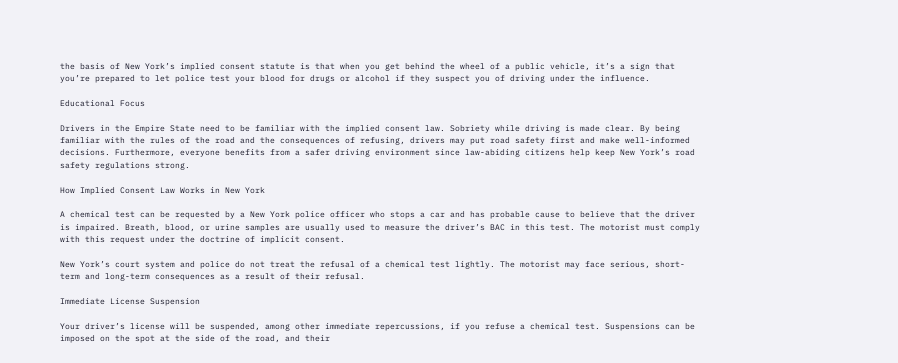the basis of New York’s implied consent statute is that when you get behind the wheel of a public vehicle, it’s a sign that you’re prepared to let police test your blood for drugs or alcohol if they suspect you of driving under the influence.

Educational Focus

Drivers in the Empire State need to be familiar with the implied consent law. Sobriety while driving is made clear. By being familiar with the rules of the road and the consequences of refusing, drivers may put road safety first and make well-informed decisions. Furthermore, everyone benefits from a safer driving environment since law-abiding citizens help keep New York’s road safety regulations strong.

How Implied Consent Law Works in New York

A chemical test can be requested by a New York police officer who stops a car and has probable cause to believe that the driver is impaired. Breath, blood, or urine samples are usually used to measure the driver’s BAC in this test. The motorist must comply with this request under the doctrine of implicit consent.

New York’s court system and police do not treat the refusal of a chemical test lightly. The motorist may face serious, short-term and long-term consequences as a result of their refusal.

Immediate License Suspension

Your driver’s license will be suspended, among other immediate repercussions, if you refuse a chemical test. Suspensions can be imposed on the spot at the side of the road, and their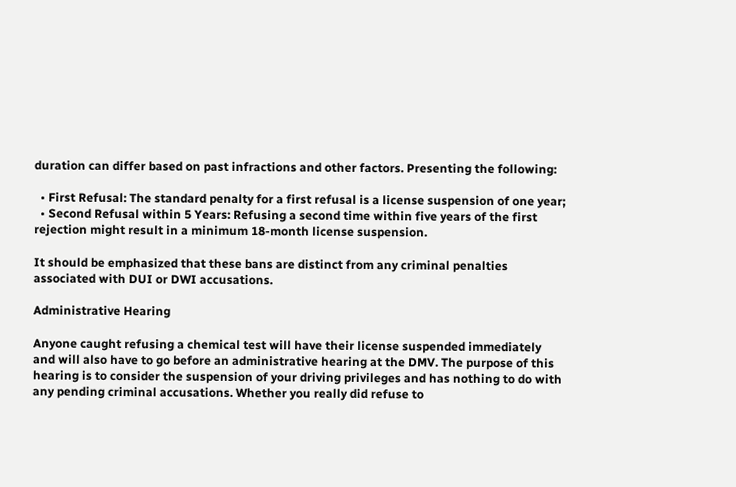duration can differ based on past infractions and other factors. Presenting the following:

  • First Refusal: The standard penalty for a first refusal is a license suspension of one year;
  • Second Refusal within 5 Years: Refusing a second time within five years of the first rejection might result in a minimum 18-month license suspension.

It should be emphasized that these bans are distinct from any criminal penalties associated with DUI or DWI accusations.

Administrative Hearing

Anyone caught refusing a chemical test will have their license suspended immediately and will also have to go before an administrative hearing at the DMV. The purpose of this hearing is to consider the suspension of your driving privileges and has nothing to do with any pending criminal accusations. Whether you really did refuse to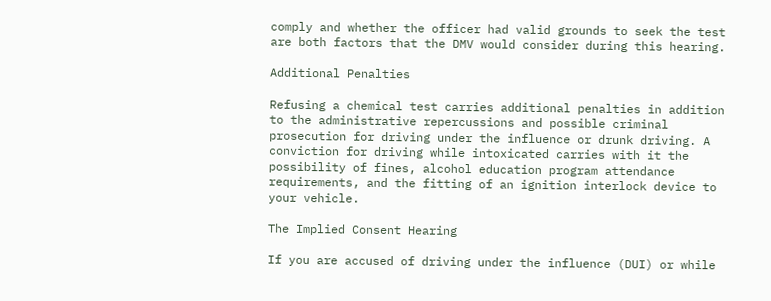comply and whether the officer had valid grounds to seek the test are both factors that the DMV would consider during this hearing.

Additional Penalties

Refusing a chemical test carries additional penalties in addition to the administrative repercussions and possible criminal prosecution for driving under the influence or drunk driving. A conviction for driving while intoxicated carries with it the possibility of fines, alcohol education program attendance requirements, and the fitting of an ignition interlock device to your vehicle.

The Implied Consent Hearing

If you are accused of driving under the influence (DUI) or while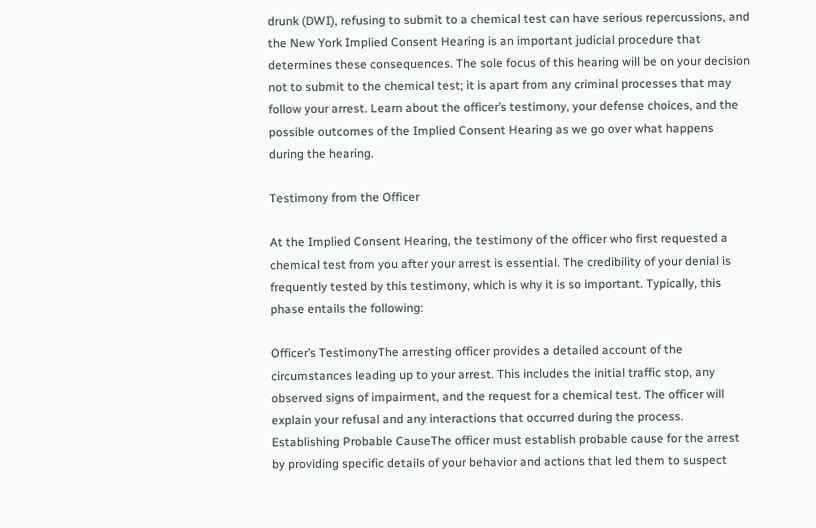drunk (DWI), refusing to submit to a chemical test can have serious repercussions, and the New York Implied Consent Hearing is an important judicial procedure that determines these consequences. The sole focus of this hearing will be on your decision not to submit to the chemical test; it is apart from any criminal processes that may follow your arrest. Learn about the officer’s testimony, your defense choices, and the possible outcomes of the Implied Consent Hearing as we go over what happens during the hearing.

Testimony from the Officer

At the Implied Consent Hearing, the testimony of the officer who first requested a chemical test from you after your arrest is essential. The credibility of your denial is frequently tested by this testimony, which is why it is so important. Typically, this phase entails the following:

Officer’s TestimonyThe arresting officer provides a detailed account of the circumstances leading up to your arrest. This includes the initial traffic stop, any observed signs of impairment, and the request for a chemical test. The officer will explain your refusal and any interactions that occurred during the process.
Establishing Probable CauseThe officer must establish probable cause for the arrest by providing specific details of your behavior and actions that led them to suspect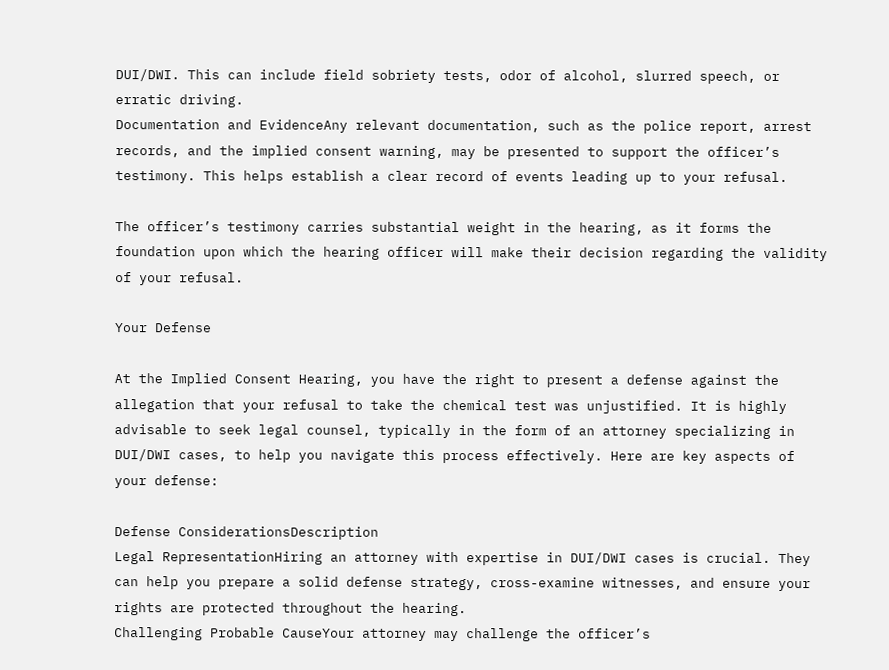DUI/DWI. This can include field sobriety tests, odor of alcohol, slurred speech, or erratic driving.
Documentation and EvidenceAny relevant documentation, such as the police report, arrest records, and the implied consent warning, may be presented to support the officer’s testimony. This helps establish a clear record of events leading up to your refusal.

The officer’s testimony carries substantial weight in the hearing, as it forms the foundation upon which the hearing officer will make their decision regarding the validity of your refusal.

Your Defense

At the Implied Consent Hearing, you have the right to present a defense against the allegation that your refusal to take the chemical test was unjustified. It is highly advisable to seek legal counsel, typically in the form of an attorney specializing in DUI/DWI cases, to help you navigate this process effectively. Here are key aspects of your defense:

Defense ConsiderationsDescription
Legal RepresentationHiring an attorney with expertise in DUI/DWI cases is crucial. They can help you prepare a solid defense strategy, cross-examine witnesses, and ensure your rights are protected throughout the hearing.
Challenging Probable CauseYour attorney may challenge the officer’s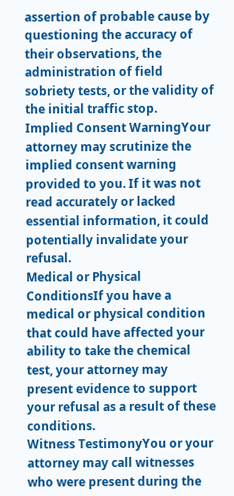assertion of probable cause by questioning the accuracy of their observations, the administration of field sobriety tests, or the validity of the initial traffic stop.
Implied Consent WarningYour attorney may scrutinize the implied consent warning provided to you. If it was not read accurately or lacked essential information, it could potentially invalidate your refusal.
Medical or Physical ConditionsIf you have a medical or physical condition that could have affected your ability to take the chemical test, your attorney may present evidence to support your refusal as a result of these conditions.
Witness TestimonyYou or your attorney may call witnesses who were present during the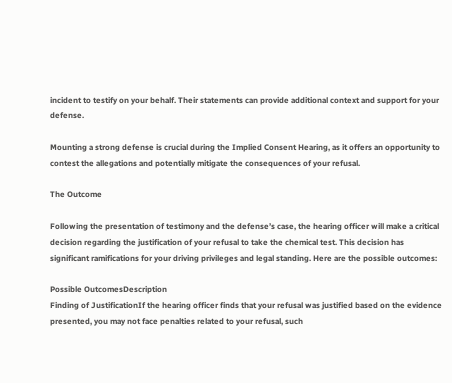incident to testify on your behalf. Their statements can provide additional context and support for your defense.

Mounting a strong defense is crucial during the Implied Consent Hearing, as it offers an opportunity to contest the allegations and potentially mitigate the consequences of your refusal.

The Outcome

Following the presentation of testimony and the defense’s case, the hearing officer will make a critical decision regarding the justification of your refusal to take the chemical test. This decision has significant ramifications for your driving privileges and legal standing. Here are the possible outcomes:

Possible OutcomesDescription
Finding of JustificationIf the hearing officer finds that your refusal was justified based on the evidence presented, you may not face penalties related to your refusal, such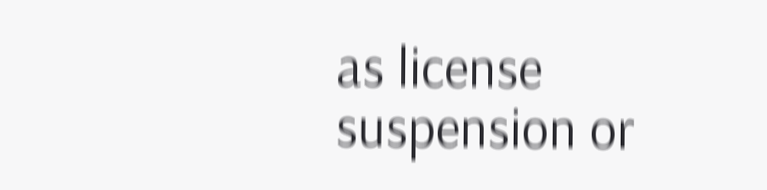as license suspension or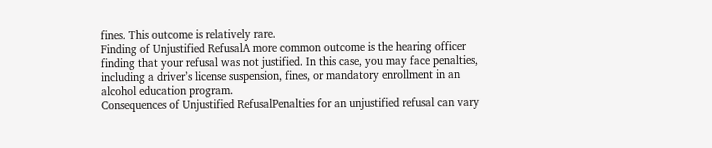fines. This outcome is relatively rare.
Finding of Unjustified RefusalA more common outcome is the hearing officer finding that your refusal was not justified. In this case, you may face penalties, including a driver’s license suspension, fines, or mandatory enrollment in an alcohol education program.
Consequences of Unjustified RefusalPenalties for an unjustified refusal can vary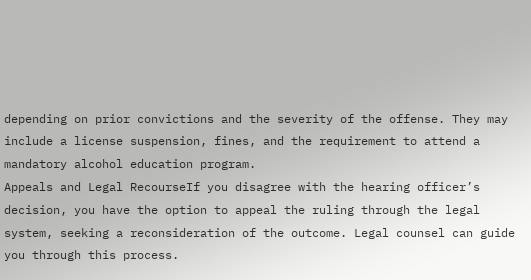depending on prior convictions and the severity of the offense. They may include a license suspension, fines, and the requirement to attend a mandatory alcohol education program.
Appeals and Legal RecourseIf you disagree with the hearing officer’s decision, you have the option to appeal the ruling through the legal system, seeking a reconsideration of the outcome. Legal counsel can guide you through this process.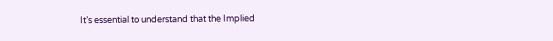It’s essential to understand that the Implied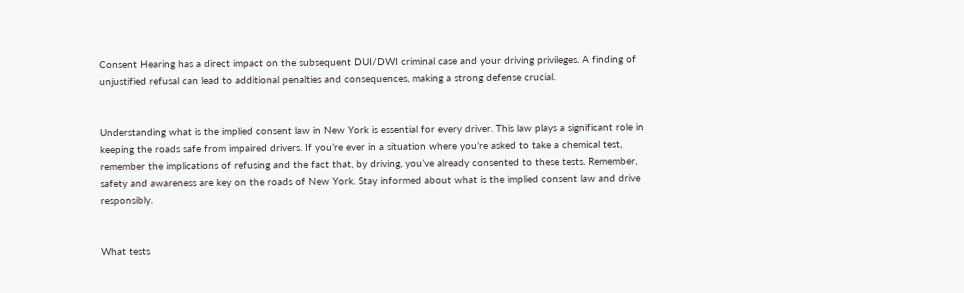Consent Hearing has a direct impact on the subsequent DUI/DWI criminal case and your driving privileges. A finding of unjustified refusal can lead to additional penalties and consequences, making a strong defense crucial.


Understanding what is the implied consent law in New York is essential for every driver. This law plays a significant role in keeping the roads safe from impaired drivers. If you’re ever in a situation where you’re asked to take a chemical test, remember the implications of refusing and the fact that, by driving, you’ve already consented to these tests. Remember, safety and awareness are key on the roads of New York. Stay informed about what is the implied consent law and drive responsibly.


What tests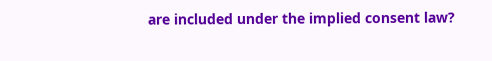are included under the implied consent law?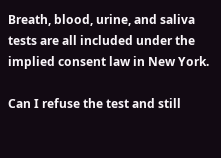Breath, blood, urine, and saliva tests are all included under the implied consent law in New York.

Can I refuse the test and still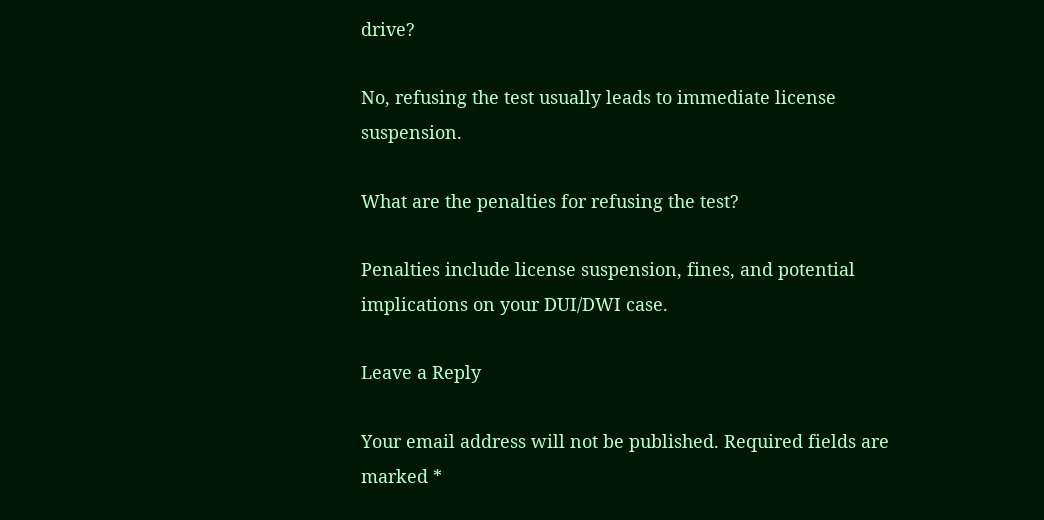drive?

No, refusing the test usually leads to immediate license suspension.

What are the penalties for refusing the test?

Penalties include license suspension, fines, and potential implications on your DUI/DWI case.

Leave a Reply

Your email address will not be published. Required fields are marked *